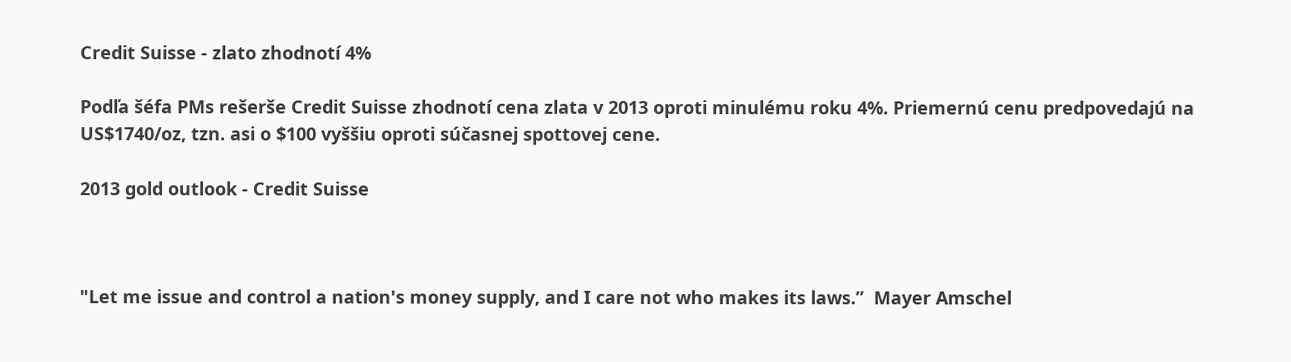Credit Suisse - zlato zhodnotí 4%

Podľa šéfa PMs rešerše Credit Suisse zhodnotí cena zlata v 2013 oproti minulému roku 4%. Priemernú cenu predpovedajú na US$1740/oz, tzn. asi o $100 vyššiu oproti súčasnej spottovej cene.

2013 gold outlook - Credit Suisse



"Let me issue and control a nation's money supply, and I care not who makes its laws.”  Mayer Amschel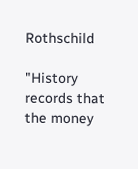Rothschild

"History records that the money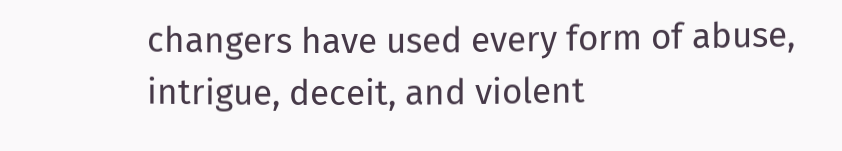changers have used every form of abuse, intrigue, deceit, and violent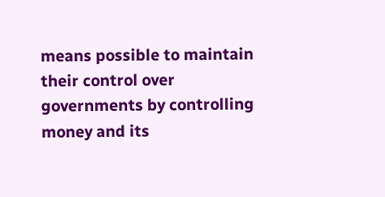means possible to maintain their control over governments by controlling money and its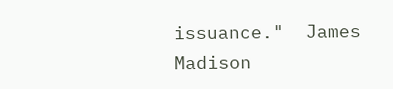issuance."  James Madison